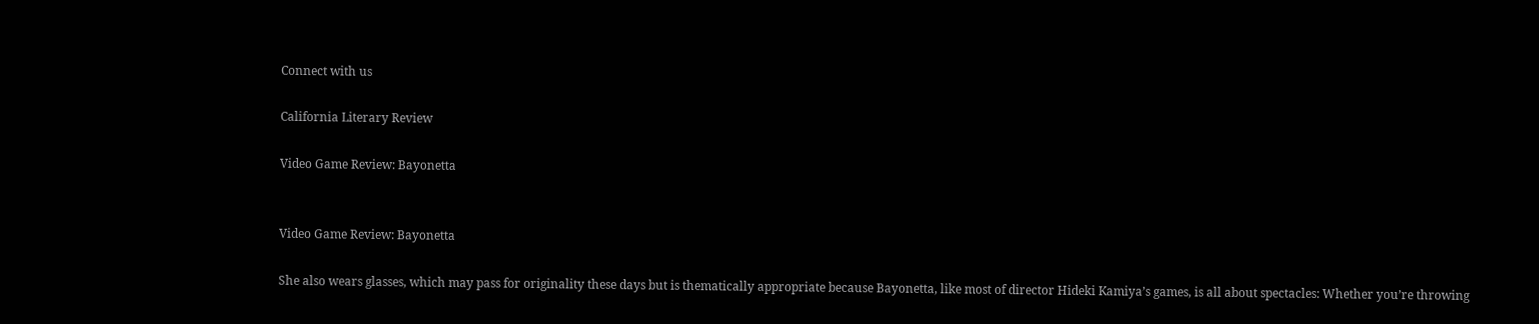Connect with us

California Literary Review

Video Game Review: Bayonetta


Video Game Review: Bayonetta

She also wears glasses, which may pass for originality these days but is thematically appropriate because Bayonetta, like most of director Hideki Kamiya’s games, is all about spectacles: Whether you’re throwing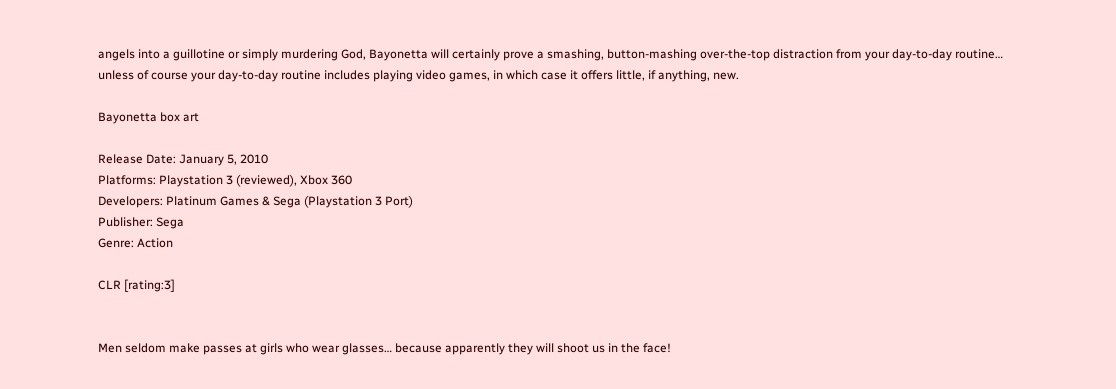angels into a guillotine or simply murdering God, Bayonetta will certainly prove a smashing, button-mashing over-the-top distraction from your day-to-day routine… unless of course your day-to-day routine includes playing video games, in which case it offers little, if anything, new.

Bayonetta box art

Release Date: January 5, 2010
Platforms: Playstation 3 (reviewed), Xbox 360
Developers: Platinum Games & Sega (Playstation 3 Port)
Publisher: Sega
Genre: Action

CLR [rating:3]


Men seldom make passes at girls who wear glasses… because apparently they will shoot us in the face!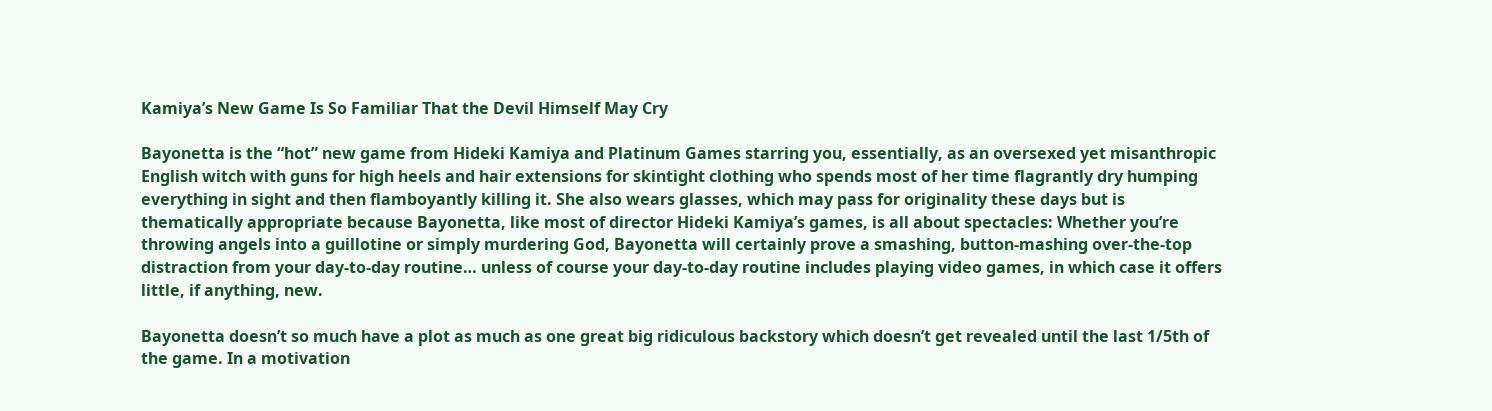Kamiya’s New Game Is So Familiar That the Devil Himself May Cry

Bayonetta is the “hot” new game from Hideki Kamiya and Platinum Games starring you, essentially, as an oversexed yet misanthropic English witch with guns for high heels and hair extensions for skintight clothing who spends most of her time flagrantly dry humping everything in sight and then flamboyantly killing it. She also wears glasses, which may pass for originality these days but is thematically appropriate because Bayonetta, like most of director Hideki Kamiya’s games, is all about spectacles: Whether you’re throwing angels into a guillotine or simply murdering God, Bayonetta will certainly prove a smashing, button-mashing over-the-top distraction from your day-to-day routine… unless of course your day-to-day routine includes playing video games, in which case it offers little, if anything, new.

Bayonetta doesn’t so much have a plot as much as one great big ridiculous backstory which doesn’t get revealed until the last 1/5th of the game. In a motivation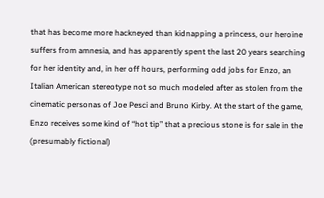that has become more hackneyed than kidnapping a princess, our heroine suffers from amnesia, and has apparently spent the last 20 years searching for her identity and, in her off hours, performing odd jobs for Enzo, an Italian American stereotype not so much modeled after as stolen from the cinematic personas of Joe Pesci and Bruno Kirby. At the start of the game, Enzo receives some kind of “hot tip” that a precious stone is for sale in the (presumably fictional)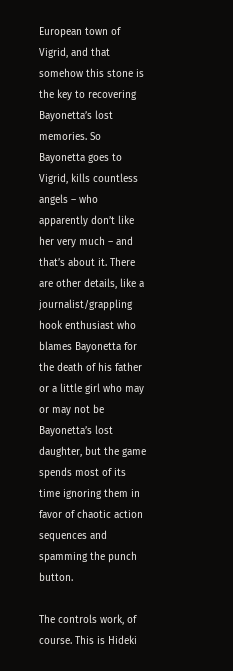European town of Vigrid, and that somehow this stone is the key to recovering Bayonetta’s lost memories. So Bayonetta goes to Vigrid, kills countless angels – who apparently don’t like her very much – and that’s about it. There are other details, like a journalist/grappling hook enthusiast who blames Bayonetta for the death of his father or a little girl who may or may not be Bayonetta’s lost daughter, but the game spends most of its time ignoring them in favor of chaotic action sequences and spamming the punch button.

The controls work, of course. This is Hideki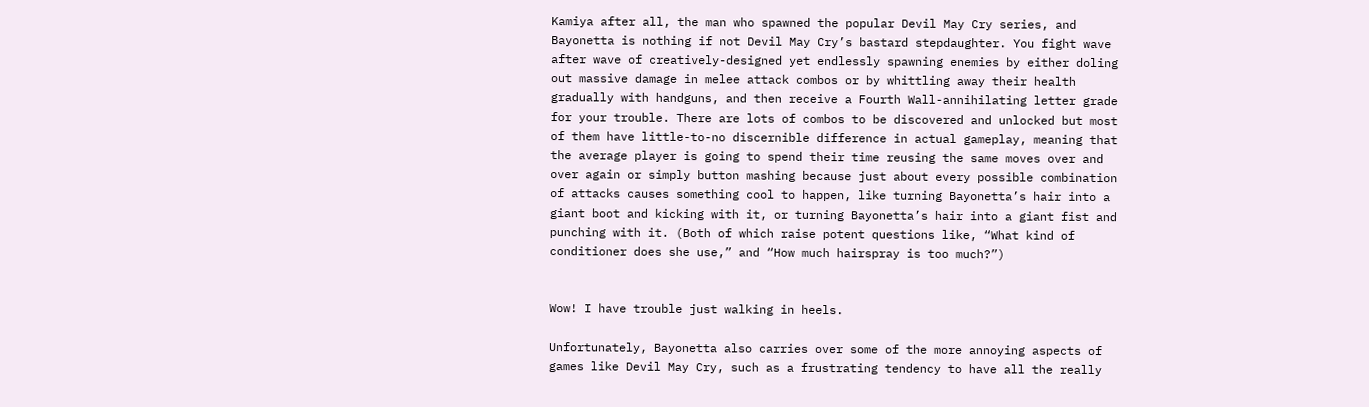Kamiya after all, the man who spawned the popular Devil May Cry series, and Bayonetta is nothing if not Devil May Cry’s bastard stepdaughter. You fight wave after wave of creatively-designed yet endlessly spawning enemies by either doling out massive damage in melee attack combos or by whittling away their health gradually with handguns, and then receive a Fourth Wall-annihilating letter grade for your trouble. There are lots of combos to be discovered and unlocked but most of them have little-to-no discernible difference in actual gameplay, meaning that the average player is going to spend their time reusing the same moves over and over again or simply button mashing because just about every possible combination of attacks causes something cool to happen, like turning Bayonetta’s hair into a giant boot and kicking with it, or turning Bayonetta’s hair into a giant fist and punching with it. (Both of which raise potent questions like, “What kind of conditioner does she use,” and “How much hairspray is too much?”)


Wow! I have trouble just walking in heels.

Unfortunately, Bayonetta also carries over some of the more annoying aspects of games like Devil May Cry, such as a frustrating tendency to have all the really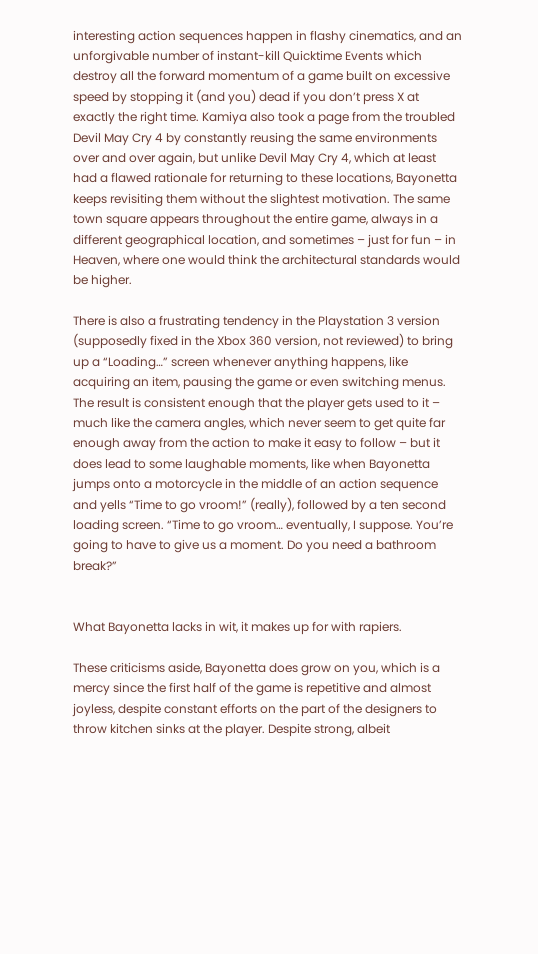interesting action sequences happen in flashy cinematics, and an unforgivable number of instant-kill Quicktime Events which destroy all the forward momentum of a game built on excessive speed by stopping it (and you) dead if you don’t press X at exactly the right time. Kamiya also took a page from the troubled Devil May Cry 4 by constantly reusing the same environments over and over again, but unlike Devil May Cry 4, which at least had a flawed rationale for returning to these locations, Bayonetta keeps revisiting them without the slightest motivation. The same town square appears throughout the entire game, always in a different geographical location, and sometimes – just for fun – in Heaven, where one would think the architectural standards would be higher.

There is also a frustrating tendency in the Playstation 3 version (supposedly fixed in the Xbox 360 version, not reviewed) to bring up a “Loading…” screen whenever anything happens, like acquiring an item, pausing the game or even switching menus. The result is consistent enough that the player gets used to it – much like the camera angles, which never seem to get quite far enough away from the action to make it easy to follow – but it does lead to some laughable moments, like when Bayonetta jumps onto a motorcycle in the middle of an action sequence and yells “Time to go vroom!” (really), followed by a ten second loading screen. “Time to go vroom… eventually, I suppose. You’re going to have to give us a moment. Do you need a bathroom break?”


What Bayonetta lacks in wit, it makes up for with rapiers.

These criticisms aside, Bayonetta does grow on you, which is a mercy since the first half of the game is repetitive and almost joyless, despite constant efforts on the part of the designers to throw kitchen sinks at the player. Despite strong, albeit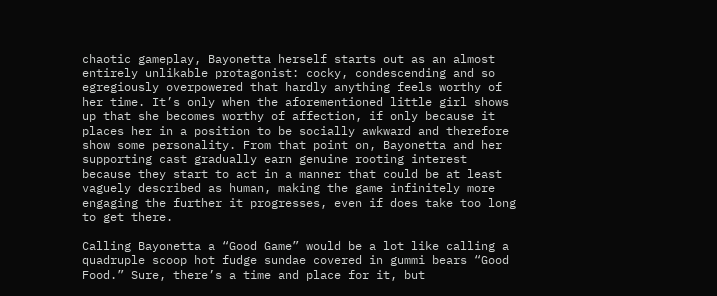chaotic gameplay, Bayonetta herself starts out as an almost entirely unlikable protagonist: cocky, condescending and so egregiously overpowered that hardly anything feels worthy of her time. It’s only when the aforementioned little girl shows up that she becomes worthy of affection, if only because it places her in a position to be socially awkward and therefore show some personality. From that point on, Bayonetta and her supporting cast gradually earn genuine rooting interest because they start to act in a manner that could be at least vaguely described as human, making the game infinitely more engaging the further it progresses, even if does take too long to get there.

Calling Bayonetta a “Good Game” would be a lot like calling a quadruple scoop hot fudge sundae covered in gummi bears “Good Food.” Sure, there’s a time and place for it, but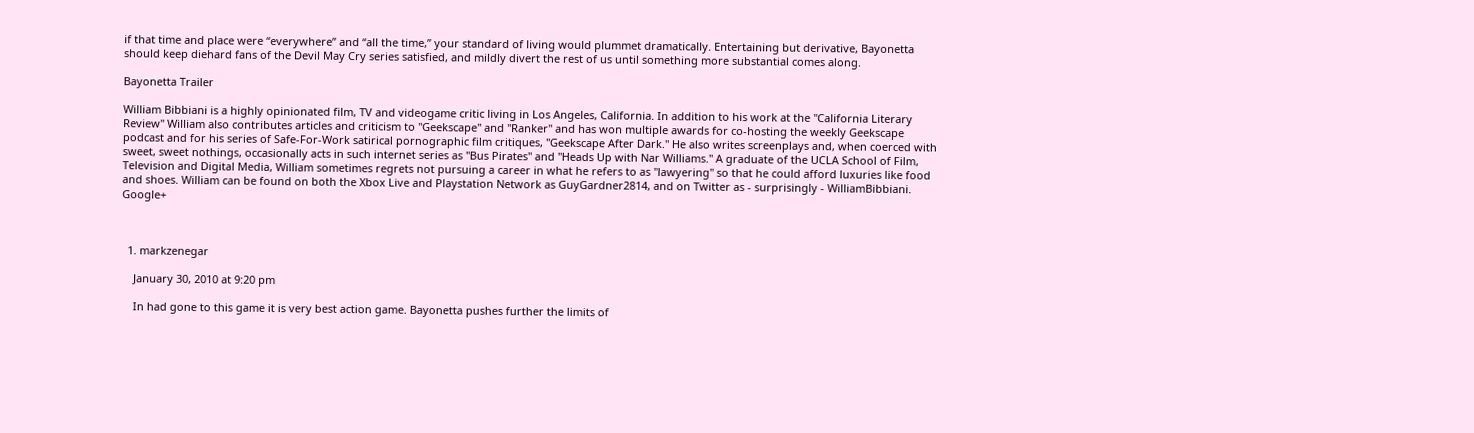if that time and place were “everywhere” and “all the time,” your standard of living would plummet dramatically. Entertaining but derivative, Bayonetta should keep diehard fans of the Devil May Cry series satisfied, and mildly divert the rest of us until something more substantial comes along.

Bayonetta Trailer

William Bibbiani is a highly opinionated film, TV and videogame critic living in Los Angeles, California. In addition to his work at the "California Literary Review" William also contributes articles and criticism to "Geekscape" and "Ranker" and has won multiple awards for co-hosting the weekly Geekscape podcast and for his series of Safe-For-Work satirical pornographic film critiques, "Geekscape After Dark." He also writes screenplays and, when coerced with sweet, sweet nothings, occasionally acts in such internet series as "Bus Pirates" and "Heads Up with Nar Williams." A graduate of the UCLA School of Film, Television and Digital Media, William sometimes regrets not pursuing a career in what he refers to as "lawyering" so that he could afford luxuries like food and shoes. William can be found on both the Xbox Live and Playstation Network as GuyGardner2814, and on Twitter as - surprisingly - WilliamBibbiani. Google+



  1. markzenegar

    January 30, 2010 at 9:20 pm

    In had gone to this game it is very best action game. Bayonetta pushes further the limits of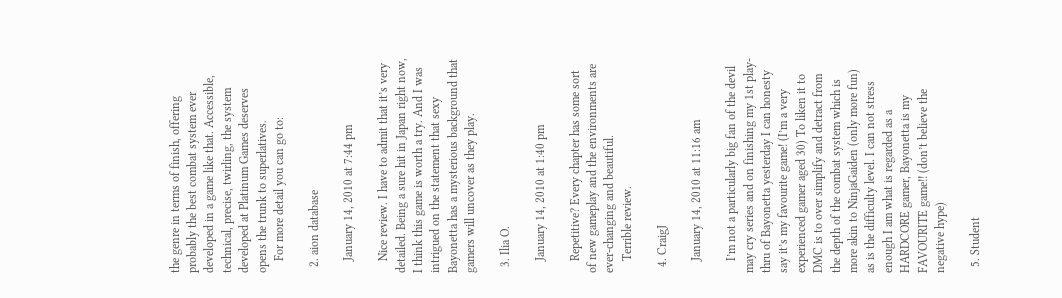the genre in terms of finish, offering probably the best combat system ever developed in a game like that. Accessible, technical, precise, twirling, the system developed at Platinum Games deserves opens the trunk to superlatives.
    For more detail you can go to:

  2. aion database

    January 14, 2010 at 7:44 pm

    Nice review. I have to admit that it’s very detailed. Being a sure hit in Japan right now, I think this game is worth a try. And I was intrigued on the statement that sexy Bayonetta has a mysterious background that gamers will uncover as they play.

  3. Ilia O.

    January 14, 2010 at 1:40 pm

    Repetitive? Every chapter has some sort of new gameplay and the environments are ever-changing and beautiful.
    Terrible review.

  4. CraigJ

    January 14, 2010 at 11:16 am

    I’m not a particularly big fan of the devil may cry series and on finishing my 1st play-thru of Bayonetta yesterday I can honesty say it’s my favourite game! (I’m a very experienced gamer aged 30) To liken it to DMC is to over simplify and detract from the depth of the combat system which is more akin to NinjaGaiden (only more fun) as is the difficulty level. I can not stress enough I am what is regarded as a HARDCORE gamer, Bayonetta is my FAVOURITE game!! (don’t believe the negative hype)

  5. Student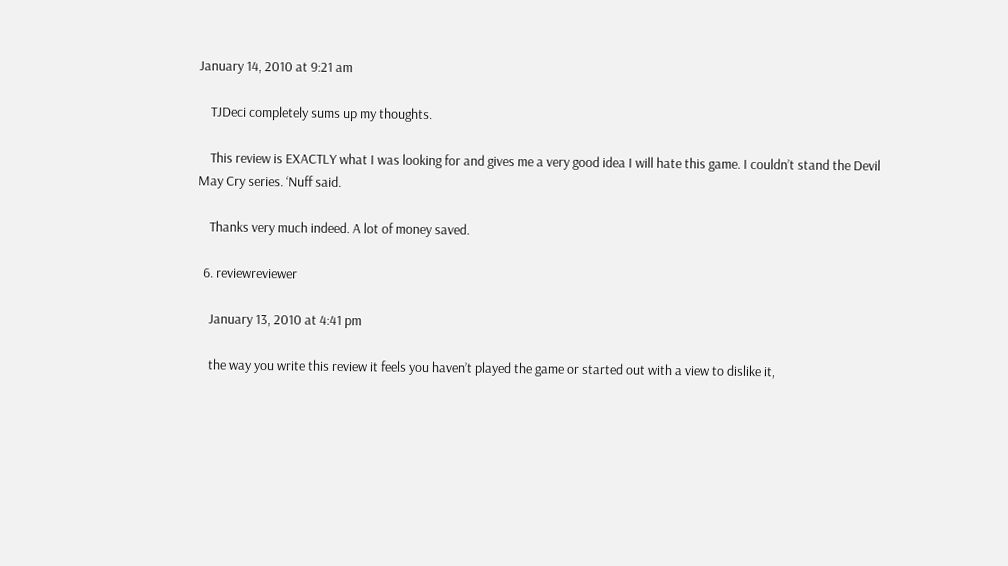January 14, 2010 at 9:21 am

    TJDeci completely sums up my thoughts.

    This review is EXACTLY what I was looking for and gives me a very good idea I will hate this game. I couldn’t stand the Devil May Cry series. ‘Nuff said.

    Thanks very much indeed. A lot of money saved.

  6. reviewreviewer

    January 13, 2010 at 4:41 pm

    the way you write this review it feels you haven’t played the game or started out with a view to dislike it,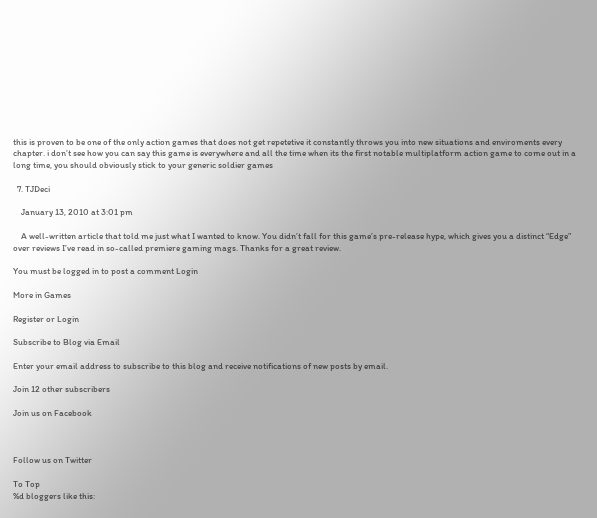this is proven to be one of the only action games that does not get repetetive it constantly throws you into new situations and enviroments every chapter. i don’t see how you can say this game is everywhere and all the time when its the first notable multiplatform action game to come out in a long time, you should obviously stick to your generic soldier games

  7. TJDeci

    January 13, 2010 at 3:01 pm

    A well-written article that told me just what I wanted to know. You didn’t fall for this game’s pre-release hype, which gives you a distinct “Edge” over reviews I’ve read in so-called premiere gaming mags. Thanks for a great review.

You must be logged in to post a comment Login

More in Games

Register or Login

Subscribe to Blog via Email

Enter your email address to subscribe to this blog and receive notifications of new posts by email.

Join 12 other subscribers

Join us on Facebook



Follow us on Twitter

To Top
%d bloggers like this: